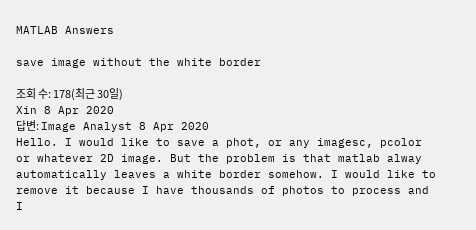MATLAB Answers

save image without the white border

조회 수: 178(최근 30일)
Xin 8 Apr 2020
답변: Image Analyst 8 Apr 2020
Hello. I would like to save a phot, or any imagesc, pcolor or whatever 2D image. But the problem is that matlab alway automatically leaves a white border somehow. I would like to remove it because I have thousands of photos to process and I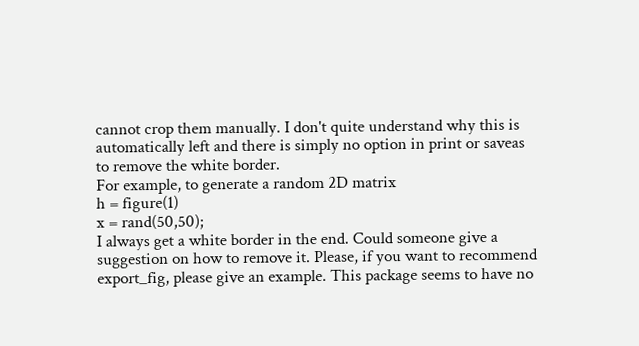cannot crop them manually. I don't quite understand why this is automatically left and there is simply no option in print or saveas to remove the white border.
For example, to generate a random 2D matrix
h = figure(1)
x = rand(50,50);
I always get a white border in the end. Could someone give a suggestion on how to remove it. Please, if you want to recommend export_fig, please give an example. This package seems to have no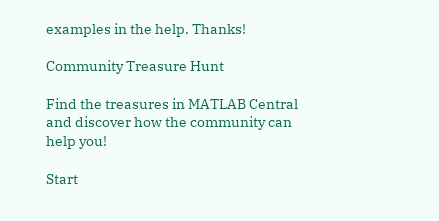examples in the help. Thanks!

Community Treasure Hunt

Find the treasures in MATLAB Central and discover how the community can help you!

Start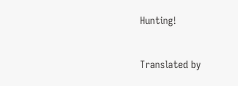Hunting!

Translated by